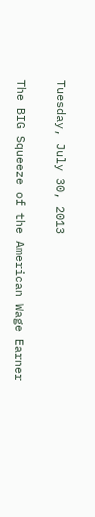Tuesday, July 30, 2013

The BIG Squeeze of the American Wage Earner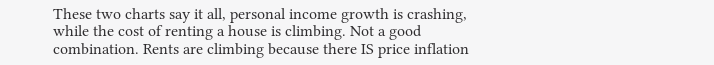These two charts say it all, personal income growth is crashing, while the cost of renting a house is climbing. Not a good combination. Rents are climbing because there IS price inflation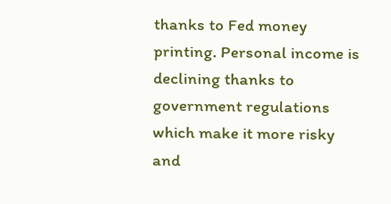thanks to Fed money printing. Personal income is declining thanks to government regulations which make it more risky and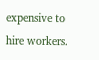expensive to hire workers.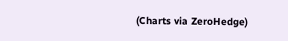(Charts via ZeroHedge)